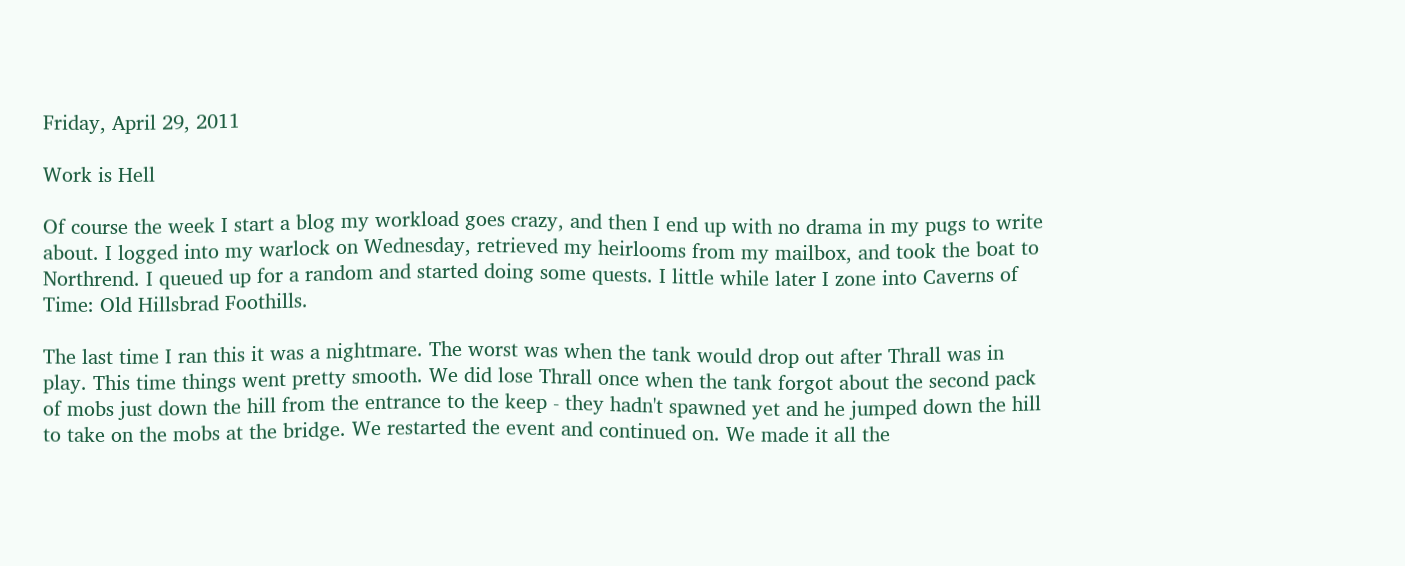Friday, April 29, 2011

Work is Hell

Of course the week I start a blog my workload goes crazy, and then I end up with no drama in my pugs to write about. I logged into my warlock on Wednesday, retrieved my heirlooms from my mailbox, and took the boat to Northrend. I queued up for a random and started doing some quests. I little while later I zone into Caverns of Time: Old Hillsbrad Foothills.

The last time I ran this it was a nightmare. The worst was when the tank would drop out after Thrall was in play. This time things went pretty smooth. We did lose Thrall once when the tank forgot about the second pack of mobs just down the hill from the entrance to the keep - they hadn't spawned yet and he jumped down the hill to take on the mobs at the bridge. We restarted the event and continued on. We made it all the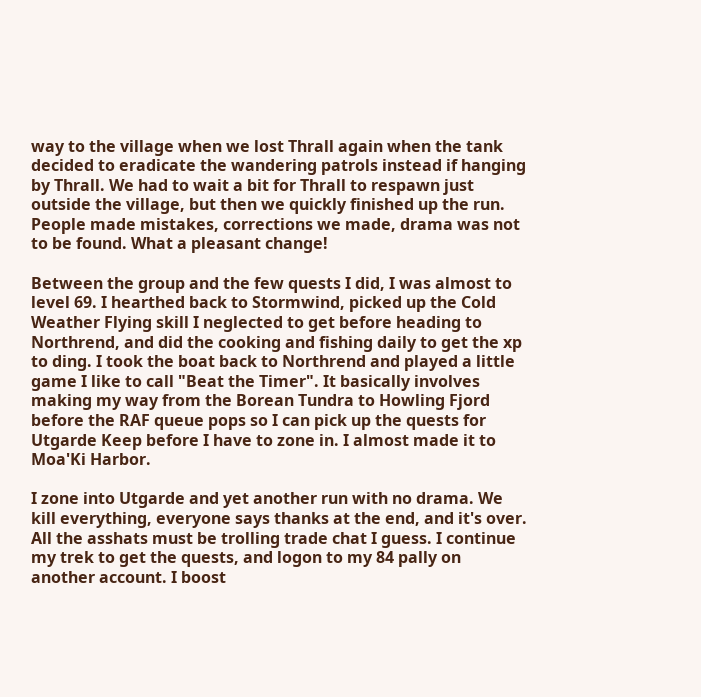way to the village when we lost Thrall again when the tank decided to eradicate the wandering patrols instead if hanging by Thrall. We had to wait a bit for Thrall to respawn just outside the village, but then we quickly finished up the run. People made mistakes, corrections we made, drama was not to be found. What a pleasant change!

Between the group and the few quests I did, I was almost to level 69. I hearthed back to Stormwind, picked up the Cold Weather Flying skill I neglected to get before heading to Northrend, and did the cooking and fishing daily to get the xp to ding. I took the boat back to Northrend and played a little game I like to call "Beat the Timer". It basically involves making my way from the Borean Tundra to Howling Fjord before the RAF queue pops so I can pick up the quests for Utgarde Keep before I have to zone in. I almost made it to Moa'Ki Harbor.

I zone into Utgarde and yet another run with no drama. We kill everything, everyone says thanks at the end, and it's over. All the asshats must be trolling trade chat I guess. I continue my trek to get the quests, and logon to my 84 pally on another account. I boost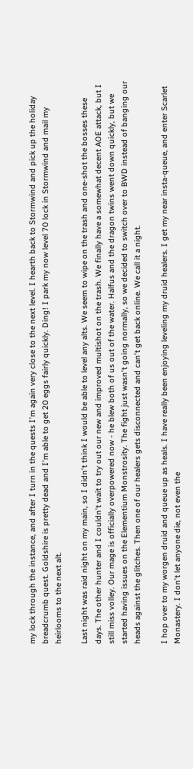my lock through the instance, and after I turn in the quests I'm again very close to the next level. I hearth back to Stormwind and pick up the holiday breadcrumb quest. Goldshire is pretty dead and I'm able to get 20 eggs fairly quickly. Ding! I park my now level 70 lock in Stormwind and mail my heirlooms to the next alt.

Last night was raid night on my main, so I didn't think I would be able to level any alts. We seem to wipe on the trash and one-shot the bosses these days. The other hunter and I couldn't wait to try out our new and improved multishot on the trash. We finally have a somewhat decent AOE attack, but I still miss volley. Our mage is officially overpowered now - he blew both of us out of the water. Halfus and the dragon twins went down quickly, but we started having issues on the Elementium Monstrosity. The fight just wasn't going normally, so we decided to switch over to BWD instead of banging our heads against the glitches. Then one of our healers gets disconnected and can't get back online. We call it a night.

I hop over to my worgen druid and queue up as heals. I have really been enjoying leveling my druid healers. I get my near insta-queue, and enter Scarlet Monastery. I don't let anyone die, not even the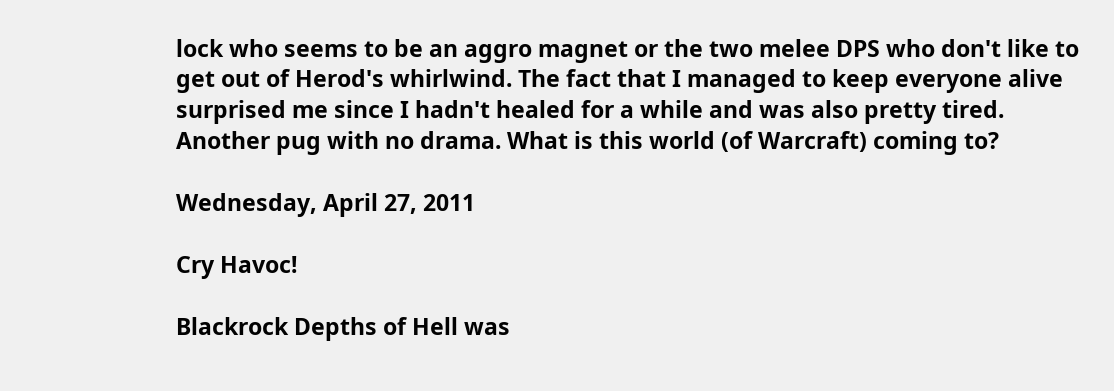lock who seems to be an aggro magnet or the two melee DPS who don't like to get out of Herod's whirlwind. The fact that I managed to keep everyone alive surprised me since I hadn't healed for a while and was also pretty tired. Another pug with no drama. What is this world (of Warcraft) coming to?

Wednesday, April 27, 2011

Cry Havoc!

Blackrock Depths of Hell was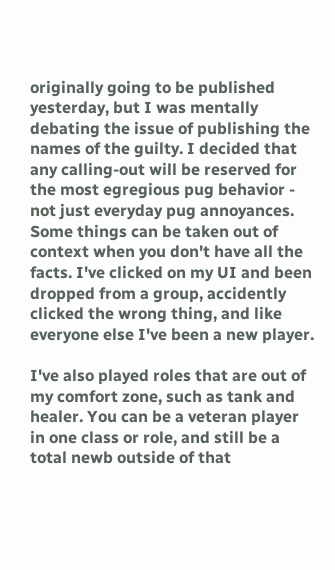originally going to be published yesterday, but I was mentally debating the issue of publishing the names of the guilty. I decided that any calling-out will be reserved for the most egregious pug behavior - not just everyday pug annoyances. Some things can be taken out of context when you don't have all the facts. I've clicked on my UI and been dropped from a group, accidently clicked the wrong thing, and like everyone else I've been a new player.

I've also played roles that are out of my comfort zone, such as tank and healer. You can be a veteran player in one class or role, and still be a total newb outside of that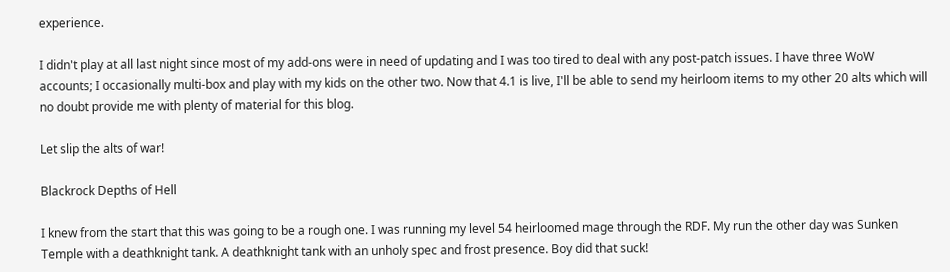experience.

I didn't play at all last night since most of my add-ons were in need of updating and I was too tired to deal with any post-patch issues. I have three WoW accounts; I occasionally multi-box and play with my kids on the other two. Now that 4.1 is live, I'll be able to send my heirloom items to my other 20 alts which will no doubt provide me with plenty of material for this blog.

Let slip the alts of war!

Blackrock Depths of Hell

I knew from the start that this was going to be a rough one. I was running my level 54 heirloomed mage through the RDF. My run the other day was Sunken Temple with a deathknight tank. A deathknight tank with an unholy spec and frost presence. Boy did that suck!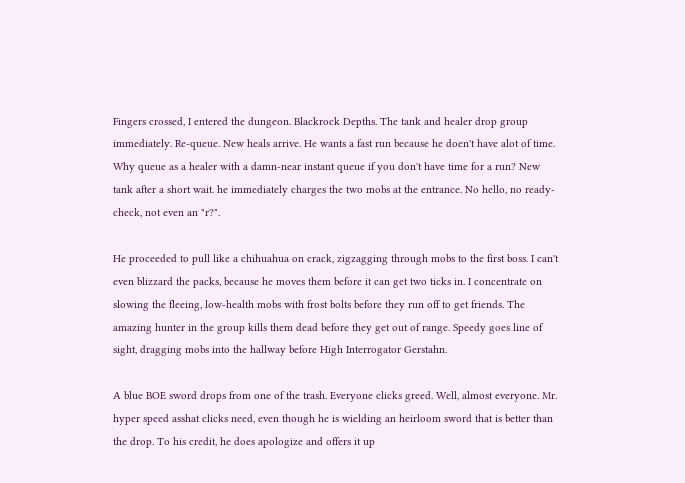Fingers crossed, I entered the dungeon. Blackrock Depths. The tank and healer drop group immediately. Re-queue. New heals arrive. He wants a fast run because he doen't have alot of time. Why queue as a healer with a damn-near instant queue if you don't have time for a run? New tank after a short wait. he immediately charges the two mobs at the entrance. No hello, no ready-check, not even an "r?".

He proceeded to pull like a chihuahua on crack, zigzagging through mobs to the first boss. I can't even blizzard the packs, because he moves them before it can get two ticks in. I concentrate on slowing the fleeing, low-health mobs with frost bolts before they run off to get friends. The amazing hunter in the group kills them dead before they get out of range. Speedy goes line of sight, dragging mobs into the hallway before High Interrogator Gerstahn.

A blue BOE sword drops from one of the trash. Everyone clicks greed. Well, almost everyone. Mr. hyper speed asshat clicks need, even though he is wielding an heirloom sword that is better than the drop. To his credit, he does apologize and offers it up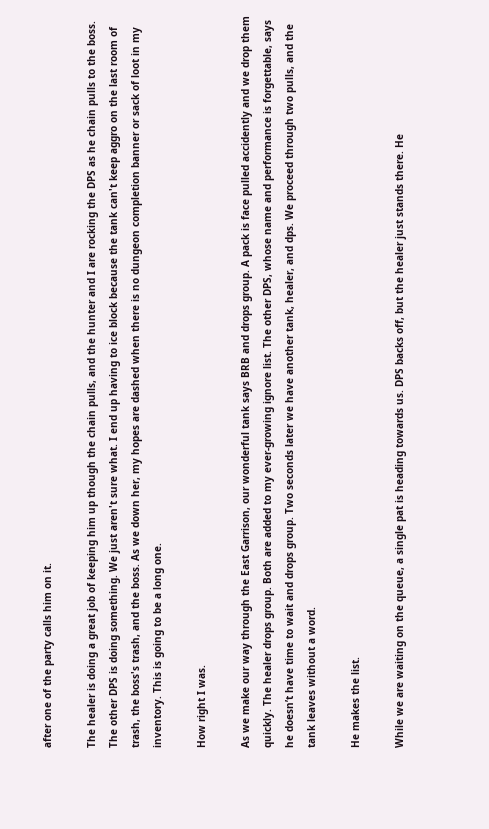after one of the party calls him on it.

The healer is doing a great job of keeping him up though the chain pulls, and the hunter and I are rocking the DPS as he chain pulls to the boss. The other DPS is doing something. We just aren't sure what. I end up having to ice block because the tank can't keep aggro on the last room of trash, the boss's trash, and the boss. As we down her, my hopes are dashed when there is no dungeon completion banner or sack of loot in my inventory. This is going to be a long one.

How right I was.

As we make our way through the East Garrison, our wonderful tank says BRB and drops group. A pack is face pulled accidently and we drop them quickly. The healer drops group. Both are added to my ever-growing ignore list. The other DPS, whose name and performance is forgettable, says he doesn’t have time to wait and drops group. Two seconds later we have another tank, healer, and dps. We proceed through two pulls, and the tank leaves without a word.

He makes the list.

While we are waiting on the queue, a single pat is heading towards us. DPS backs off, but the healer just stands there. He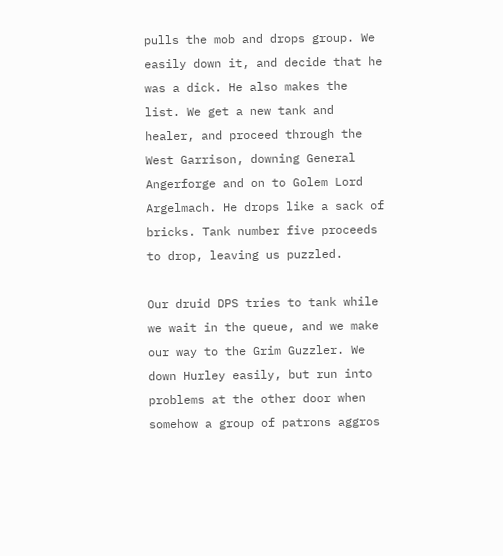pulls the mob and drops group. We easily down it, and decide that he was a dick. He also makes the list. We get a new tank and healer, and proceed through the West Garrison, downing General Angerforge and on to Golem Lord Argelmach. He drops like a sack of bricks. Tank number five proceeds to drop, leaving us puzzled.

Our druid DPS tries to tank while we wait in the queue, and we make our way to the Grim Guzzler. We down Hurley easily, but run into problems at the other door when somehow a group of patrons aggros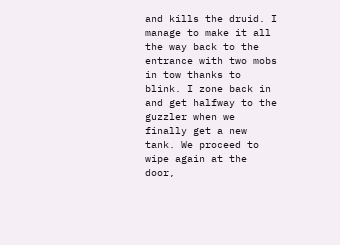and kills the druid. I manage to make it all the way back to the entrance with two mobs in tow thanks to blink. I zone back in and get halfway to the guzzler when we finally get a new tank. We proceed to wipe again at the door,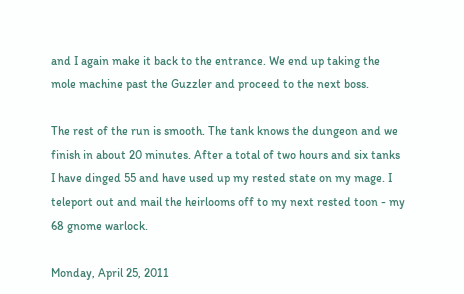and I again make it back to the entrance. We end up taking the mole machine past the Guzzler and proceed to the next boss.

The rest of the run is smooth. The tank knows the dungeon and we finish in about 20 minutes. After a total of two hours and six tanks I have dinged 55 and have used up my rested state on my mage. I teleport out and mail the heirlooms off to my next rested toon - my 68 gnome warlock.

Monday, April 25, 2011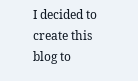I decided to create this blog to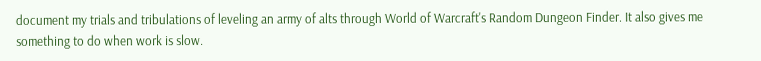document my trials and tribulations of leveling an army of alts through World of Warcraft's Random Dungeon Finder. It also gives me something to do when work is slow.